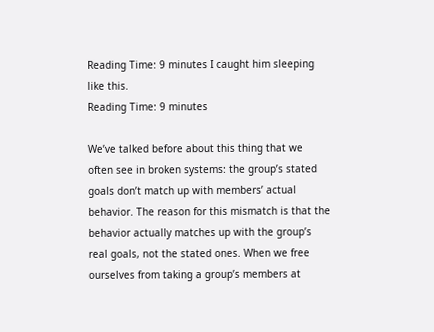Reading Time: 9 minutes I caught him sleeping like this.
Reading Time: 9 minutes

We’ve talked before about this thing that we often see in broken systems: the group’s stated goals don’t match up with members’ actual behavior. The reason for this mismatch is that the behavior actually matches up with the group’s real goals, not the stated ones. When we free ourselves from taking a group’s members at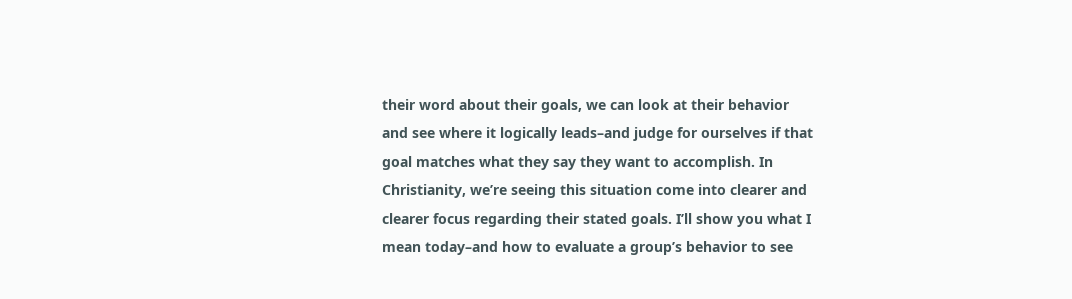their word about their goals, we can look at their behavior and see where it logically leads–and judge for ourselves if that goal matches what they say they want to accomplish. In Christianity, we’re seeing this situation come into clearer and clearer focus regarding their stated goals. I’ll show you what I mean today–and how to evaluate a group’s behavior to see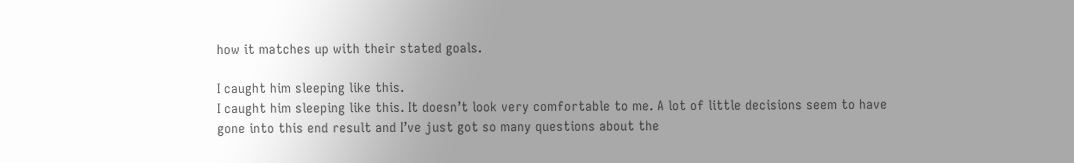how it matches up with their stated goals.

I caught him sleeping like this.
I caught him sleeping like this. It doesn’t look very comfortable to me. A lot of little decisions seem to have gone into this end result and I’ve just got so many questions about the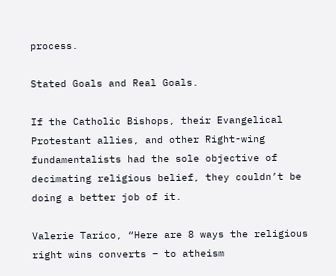process.

Stated Goals and Real Goals.

If the Catholic Bishops, their Evangelical Protestant allies, and other Right-wing fundamentalists had the sole objective of decimating religious belief, they couldn’t be doing a better job of it.

Valerie Tarico, “Here are 8 ways the religious right wins converts – to atheism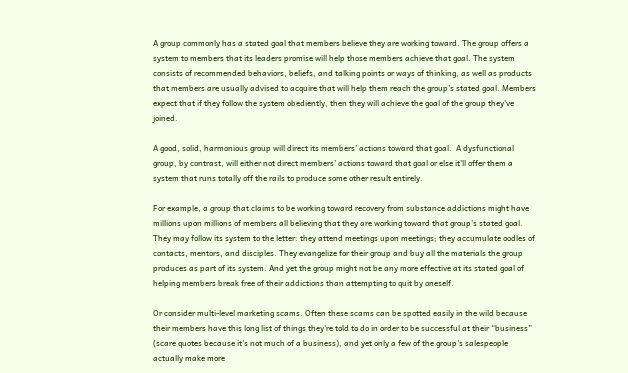A group commonly has a stated goal that members believe they are working toward. The group offers a system to members that its leaders promise will help those members achieve that goal. The system consists of recommended behaviors, beliefs, and talking points or ways of thinking, as well as products that members are usually advised to acquire that will help them reach the group’s stated goal. Members expect that if they follow the system obediently, then they will achieve the goal of the group they’ve joined.

A good, solid, harmonious group will direct its members’ actions toward that goal.  A dysfunctional group, by contrast, will either not direct members’ actions toward that goal or else it’ll offer them a system that runs totally off the rails to produce some other result entirely.

For example, a group that claims to be working toward recovery from substance addictions might have millions upon millions of members all believing that they are working toward that group’s stated goal. They may follow its system to the letter: they attend meetings upon meetings; they accumulate oodles of contacts, mentors, and disciples. They evangelize for their group and buy all the materials the group produces as part of its system. And yet the group might not be any more effective at its stated goal of helping members break free of their addictions than attempting to quit by oneself.

Or consider multi-level marketing scams. Often these scams can be spotted easily in the wild because their members have this long list of things they’re told to do in order to be successful at their “business” (scare quotes because it’s not much of a business), and yet only a few of the group’s salespeople actually make more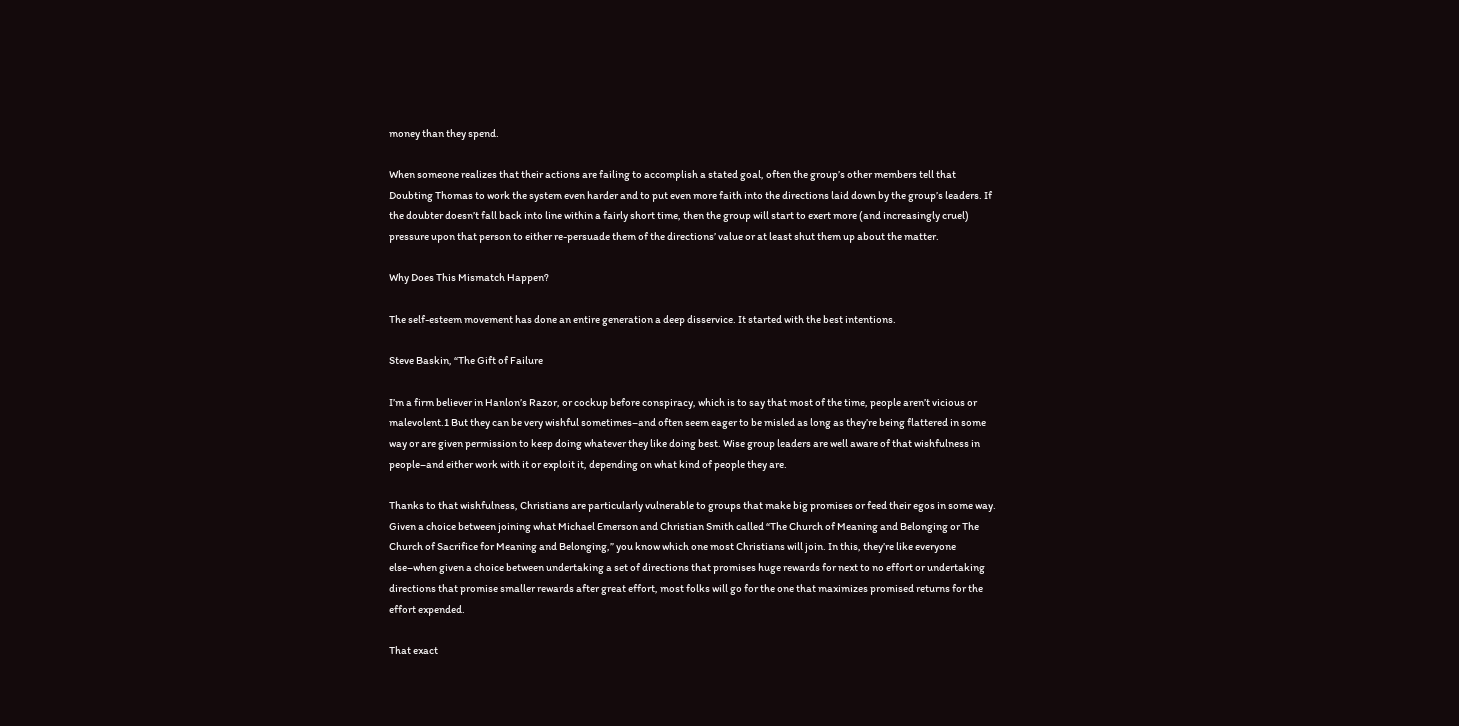money than they spend.

When someone realizes that their actions are failing to accomplish a stated goal, often the group’s other members tell that Doubting Thomas to work the system even harder and to put even more faith into the directions laid down by the group’s leaders. If the doubter doesn’t fall back into line within a fairly short time, then the group will start to exert more (and increasingly cruel) pressure upon that person to either re-persuade them of the directions’ value or at least shut them up about the matter.

Why Does This Mismatch Happen?

The self-esteem movement has done an entire generation a deep disservice. It started with the best intentions.

Steve Baskin, “The Gift of Failure

I’m a firm believer in Hanlon’s Razor, or cockup before conspiracy, which is to say that most of the time, people aren’t vicious or malevolent.1 But they can be very wishful sometimes–and often seem eager to be misled as long as they’re being flattered in some way or are given permission to keep doing whatever they like doing best. Wise group leaders are well aware of that wishfulness in people–and either work with it or exploit it, depending on what kind of people they are.

Thanks to that wishfulness, Christians are particularly vulnerable to groups that make big promises or feed their egos in some way. Given a choice between joining what Michael Emerson and Christian Smith called “The Church of Meaning and Belonging or The Church of Sacrifice for Meaning and Belonging,” you know which one most Christians will join. In this, they’re like everyone else–when given a choice between undertaking a set of directions that promises huge rewards for next to no effort or undertaking directions that promise smaller rewards after great effort, most folks will go for the one that maximizes promised returns for the effort expended.

That exact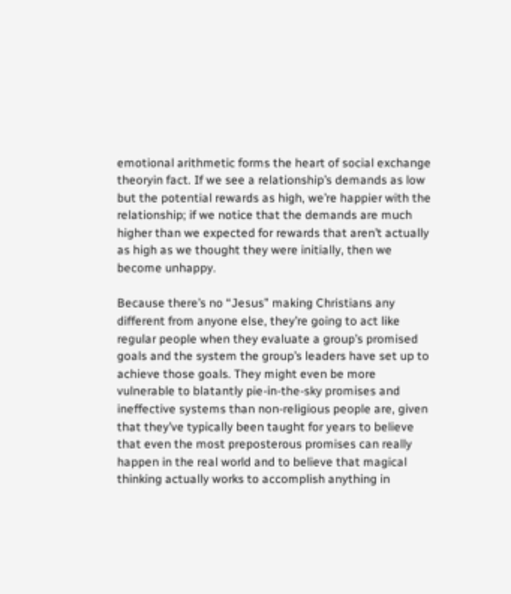emotional arithmetic forms the heart of social exchange theoryin fact. If we see a relationship’s demands as low but the potential rewards as high, we’re happier with the relationship; if we notice that the demands are much higher than we expected for rewards that aren’t actually as high as we thought they were initially, then we become unhappy.

Because there’s no “Jesus” making Christians any different from anyone else, they’re going to act like regular people when they evaluate a group’s promised goals and the system the group’s leaders have set up to achieve those goals. They might even be more vulnerable to blatantly pie-in-the-sky promises and ineffective systems than non-religious people are, given that they’ve typically been taught for years to believe that even the most preposterous promises can really happen in the real world and to believe that magical thinking actually works to accomplish anything in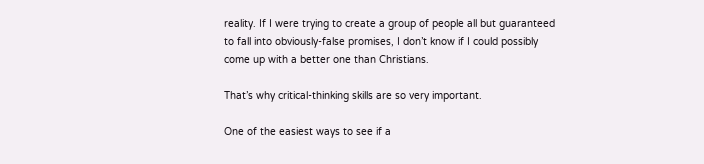reality. If I were trying to create a group of people all but guaranteed to fall into obviously-false promises, I don’t know if I could possibly come up with a better one than Christians.

That’s why critical-thinking skills are so very important.

One of the easiest ways to see if a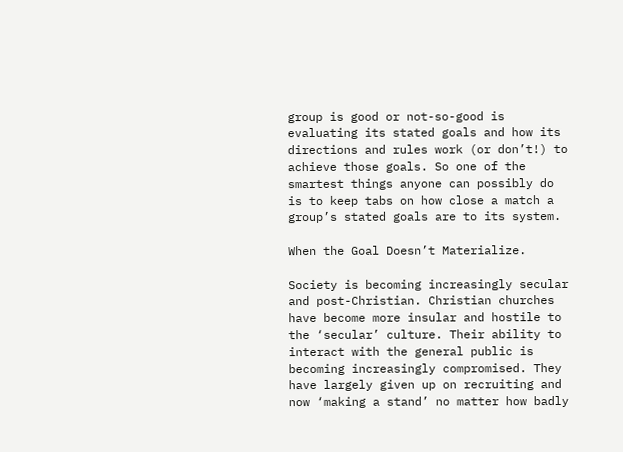group is good or not-so-good is evaluating its stated goals and how its directions and rules work (or don’t!) to achieve those goals. So one of the smartest things anyone can possibly do is to keep tabs on how close a match a group’s stated goals are to its system.

When the Goal Doesn’t Materialize.

Society is becoming increasingly secular and post-Christian. Christian churches have become more insular and hostile to the ‘secular’ culture. Their ability to interact with the general public is becoming increasingly compromised. They have largely given up on recruiting and now ‘making a stand’ no matter how badly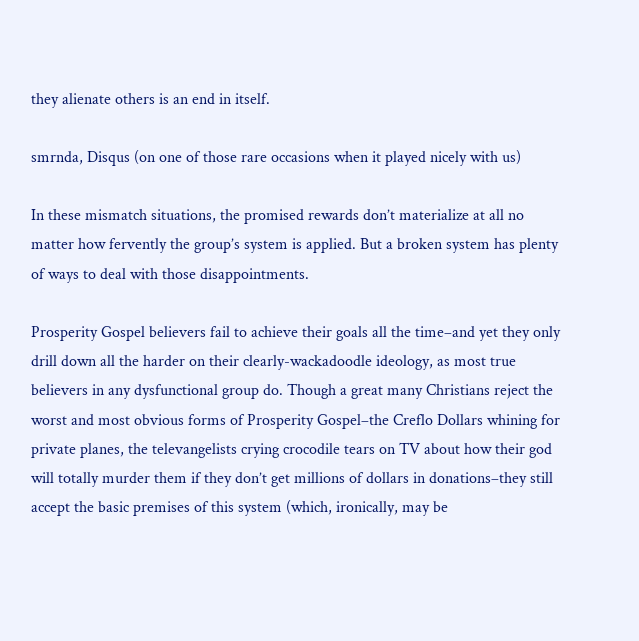they alienate others is an end in itself.

smrnda, Disqus (on one of those rare occasions when it played nicely with us)

In these mismatch situations, the promised rewards don’t materialize at all no matter how fervently the group’s system is applied. But a broken system has plenty of ways to deal with those disappointments.

Prosperity Gospel believers fail to achieve their goals all the time–and yet they only drill down all the harder on their clearly-wackadoodle ideology, as most true believers in any dysfunctional group do. Though a great many Christians reject the worst and most obvious forms of Prosperity Gospel–the Creflo Dollars whining for private planes, the televangelists crying crocodile tears on TV about how their god will totally murder them if they don’t get millions of dollars in donations–they still accept the basic premises of this system (which, ironically, may be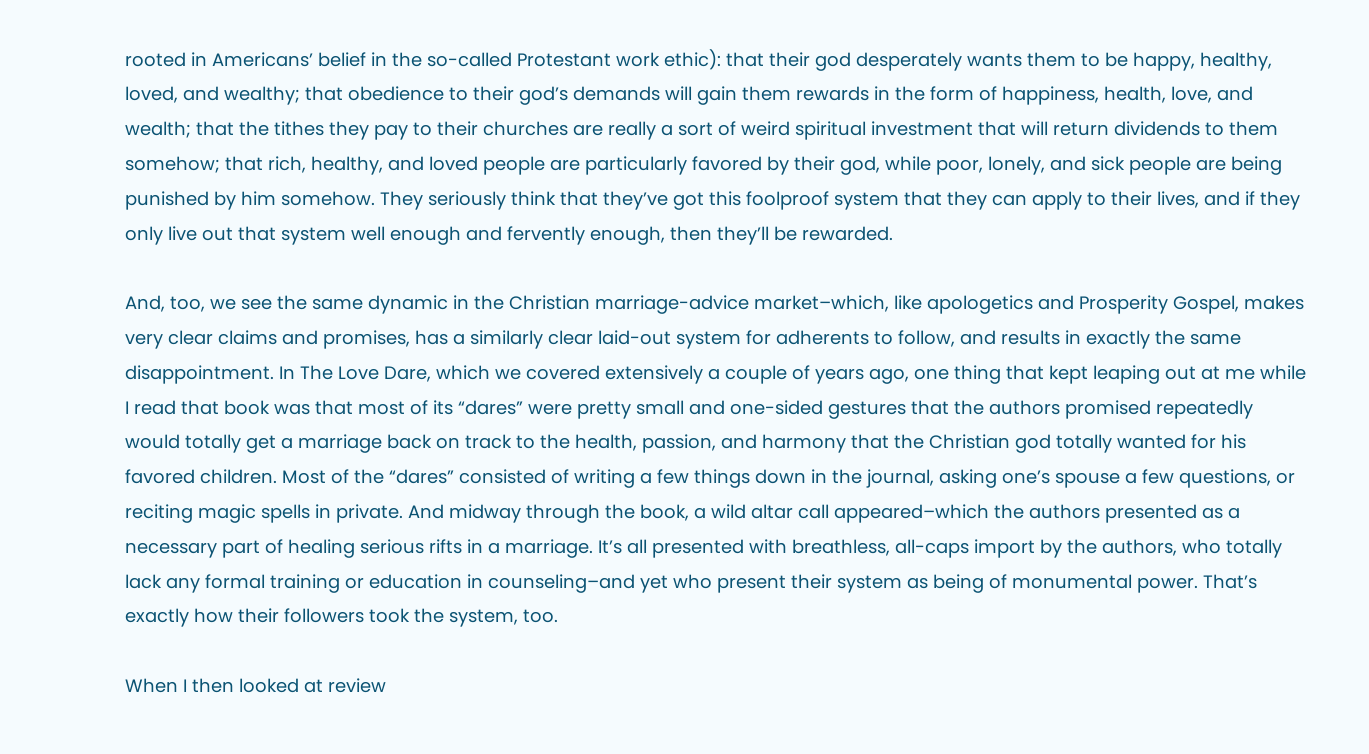rooted in Americans’ belief in the so-called Protestant work ethic): that their god desperately wants them to be happy, healthy, loved, and wealthy; that obedience to their god’s demands will gain them rewards in the form of happiness, health, love, and wealth; that the tithes they pay to their churches are really a sort of weird spiritual investment that will return dividends to them somehow; that rich, healthy, and loved people are particularly favored by their god, while poor, lonely, and sick people are being punished by him somehow. They seriously think that they’ve got this foolproof system that they can apply to their lives, and if they only live out that system well enough and fervently enough, then they’ll be rewarded.

And, too, we see the same dynamic in the Christian marriage-advice market–which, like apologetics and Prosperity Gospel, makes very clear claims and promises, has a similarly clear laid-out system for adherents to follow, and results in exactly the same disappointment. In The Love Dare, which we covered extensively a couple of years ago, one thing that kept leaping out at me while I read that book was that most of its “dares” were pretty small and one-sided gestures that the authors promised repeatedly would totally get a marriage back on track to the health, passion, and harmony that the Christian god totally wanted for his favored children. Most of the “dares” consisted of writing a few things down in the journal, asking one’s spouse a few questions, or reciting magic spells in private. And midway through the book, a wild altar call appeared–which the authors presented as a necessary part of healing serious rifts in a marriage. It’s all presented with breathless, all-caps import by the authors, who totally lack any formal training or education in counseling–and yet who present their system as being of monumental power. That’s exactly how their followers took the system, too.

When I then looked at review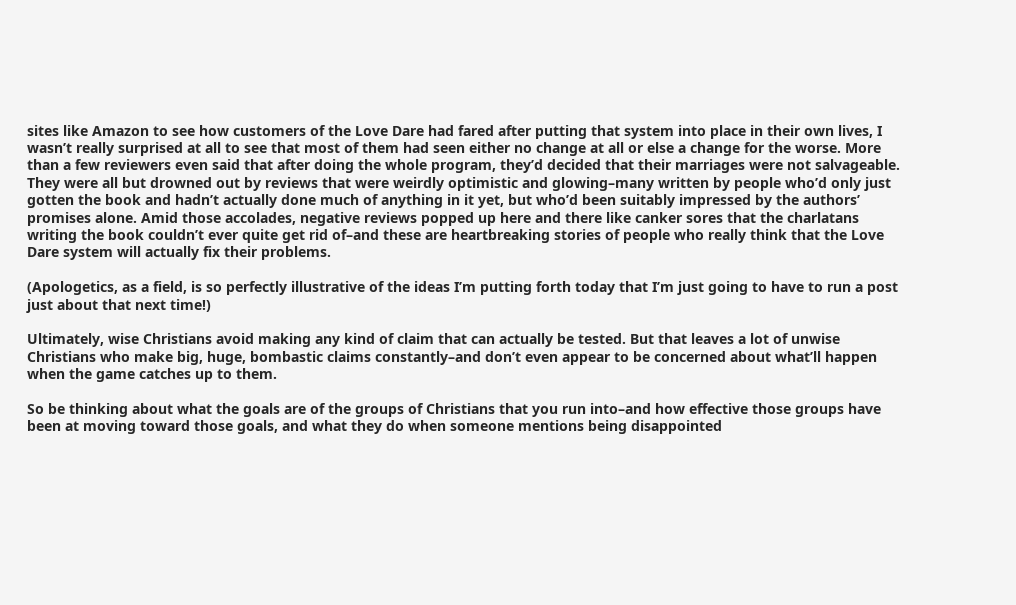sites like Amazon to see how customers of the Love Dare had fared after putting that system into place in their own lives, I wasn’t really surprised at all to see that most of them had seen either no change at all or else a change for the worse. More than a few reviewers even said that after doing the whole program, they’d decided that their marriages were not salvageable. They were all but drowned out by reviews that were weirdly optimistic and glowing–many written by people who’d only just gotten the book and hadn’t actually done much of anything in it yet, but who’d been suitably impressed by the authors’ promises alone. Amid those accolades, negative reviews popped up here and there like canker sores that the charlatans writing the book couldn’t ever quite get rid of–and these are heartbreaking stories of people who really think that the Love Dare system will actually fix their problems.

(Apologetics, as a field, is so perfectly illustrative of the ideas I’m putting forth today that I’m just going to have to run a post just about that next time!)

Ultimately, wise Christians avoid making any kind of claim that can actually be tested. But that leaves a lot of unwise Christians who make big, huge, bombastic claims constantly–and don’t even appear to be concerned about what’ll happen when the game catches up to them.

So be thinking about what the goals are of the groups of Christians that you run into–and how effective those groups have been at moving toward those goals, and what they do when someone mentions being disappointed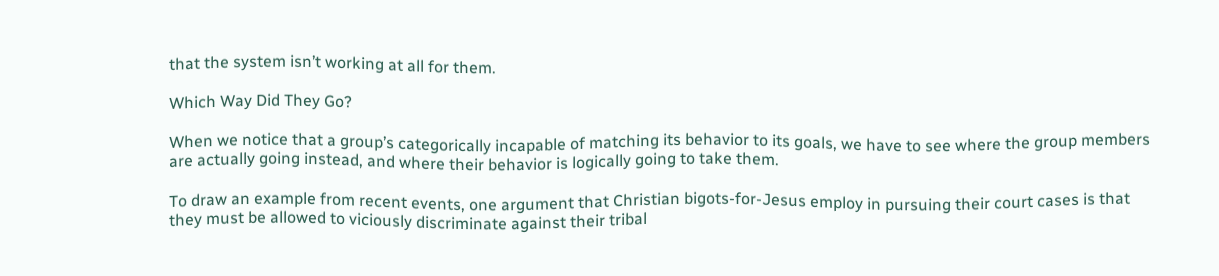that the system isn’t working at all for them.

Which Way Did They Go?

When we notice that a group’s categorically incapable of matching its behavior to its goals, we have to see where the group members are actually going instead, and where their behavior is logically going to take them.

To draw an example from recent events, one argument that Christian bigots-for-Jesus employ in pursuing their court cases is that they must be allowed to viciously discriminate against their tribal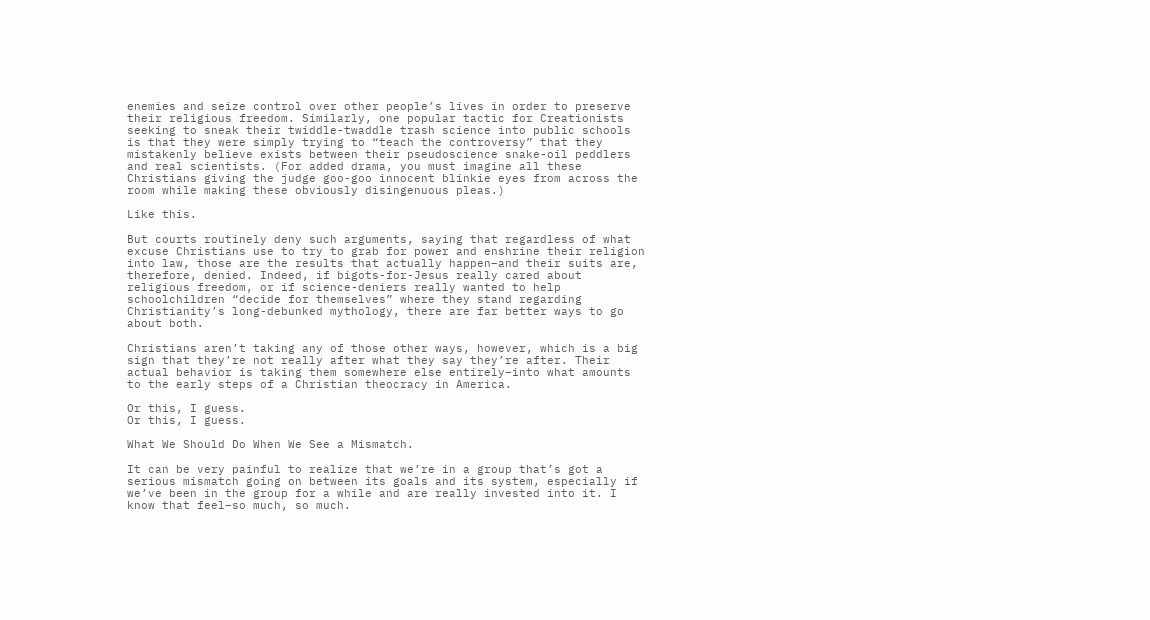enemies and seize control over other people’s lives in order to preserve their religious freedom. Similarly, one popular tactic for Creationists seeking to sneak their twiddle-twaddle trash science into public schools is that they were simply trying to “teach the controversy” that they mistakenly believe exists between their pseudoscience snake-oil peddlers and real scientists. (For added drama, you must imagine all these Christians giving the judge goo-goo innocent blinkie eyes from across the room while making these obviously disingenuous pleas.)

Like this.

But courts routinely deny such arguments, saying that regardless of what excuse Christians use to try to grab for power and enshrine their religion into law, those are the results that actually happen–and their suits are, therefore, denied. Indeed, if bigots-for-Jesus really cared about religious freedom, or if science-deniers really wanted to help schoolchildren “decide for themselves” where they stand regarding Christianity’s long-debunked mythology, there are far better ways to go about both.

Christians aren’t taking any of those other ways, however, which is a big sign that they’re not really after what they say they’re after. Their actual behavior is taking them somewhere else entirely–into what amounts to the early steps of a Christian theocracy in America.

Or this, I guess.
Or this, I guess.

What We Should Do When We See a Mismatch.

It can be very painful to realize that we’re in a group that’s got a serious mismatch going on between its goals and its system, especially if we’ve been in the group for a while and are really invested into it. I know that feel–so much, so much.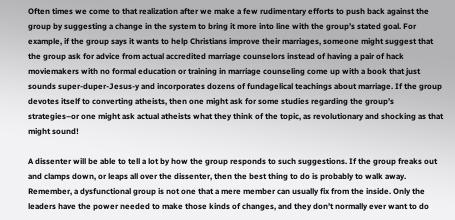Often times we come to that realization after we make a few rudimentary efforts to push back against the group by suggesting a change in the system to bring it more into line with the group’s stated goal. For example, if the group says it wants to help Christians improve their marriages, someone might suggest that the group ask for advice from actual accredited marriage counselors instead of having a pair of hack moviemakers with no formal education or training in marriage counseling come up with a book that just sounds super-duper-Jesus-y and incorporates dozens of fundagelical teachings about marriage. If the group devotes itself to converting atheists, then one might ask for some studies regarding the group’s strategies–or one might ask actual atheists what they think of the topic, as revolutionary and shocking as that might sound!

A dissenter will be able to tell a lot by how the group responds to such suggestions. If the group freaks out and clamps down, or leaps all over the dissenter, then the best thing to do is probably to walk away. Remember, a dysfunctional group is not one that a mere member can usually fix from the inside. Only the leaders have the power needed to make those kinds of changes, and they don’t normally ever want to do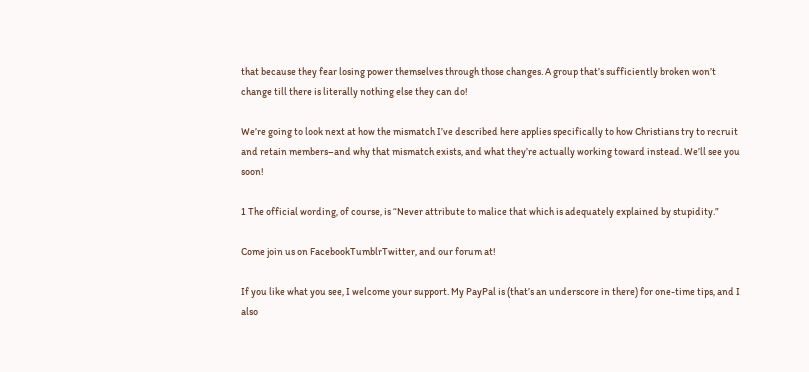that because they fear losing power themselves through those changes. A group that’s sufficiently broken won’t change till there is literally nothing else they can do!

We’re going to look next at how the mismatch I’ve described here applies specifically to how Christians try to recruit and retain members–and why that mismatch exists, and what they’re actually working toward instead. We’ll see you soon!

1 The official wording, of course, is “Never attribute to malice that which is adequately explained by stupidity.”

Come join us on FacebookTumblrTwitter, and our forum at!

If you like what you see, I welcome your support. My PayPal is (that’s an underscore in there) for one-time tips, and I also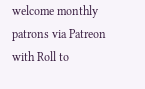welcome monthly patrons via Patreon with Roll to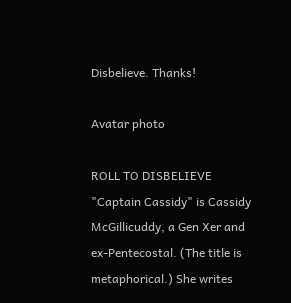Disbelieve. Thanks!

Avatar photo

ROLL TO DISBELIEVE "Captain Cassidy" is Cassidy McGillicuddy, a Gen Xer and ex-Pentecostal. (The title is metaphorical.) She writes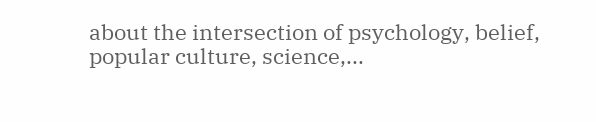about the intersection of psychology, belief, popular culture, science,...